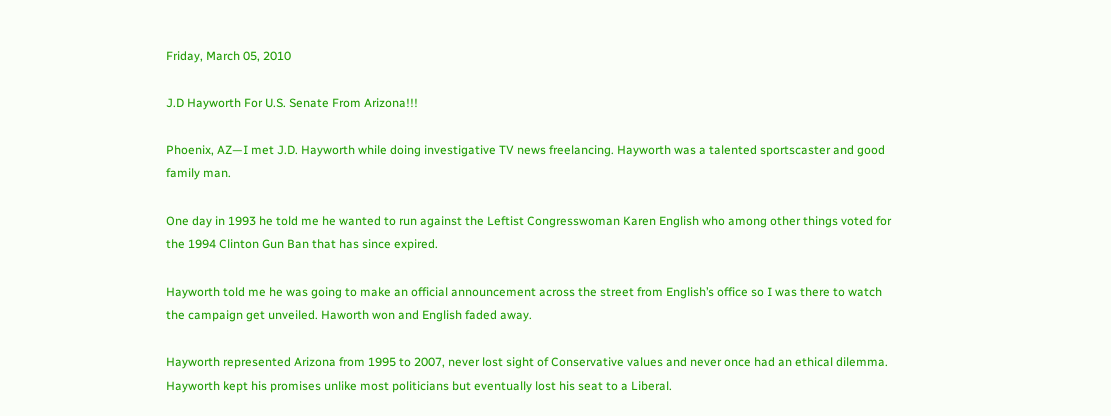Friday, March 05, 2010

J.D Hayworth For U.S. Senate From Arizona!!!

Phoenix, AZ—I met J.D. Hayworth while doing investigative TV news freelancing. Hayworth was a talented sportscaster and good family man.

One day in 1993 he told me he wanted to run against the Leftist Congresswoman Karen English who among other things voted for the 1994 Clinton Gun Ban that has since expired.

Hayworth told me he was going to make an official announcement across the street from English’s office so I was there to watch the campaign get unveiled. Haworth won and English faded away.

Hayworth represented Arizona from 1995 to 2007, never lost sight of Conservative values and never once had an ethical dilemma. Hayworth kept his promises unlike most politicians but eventually lost his seat to a Liberal.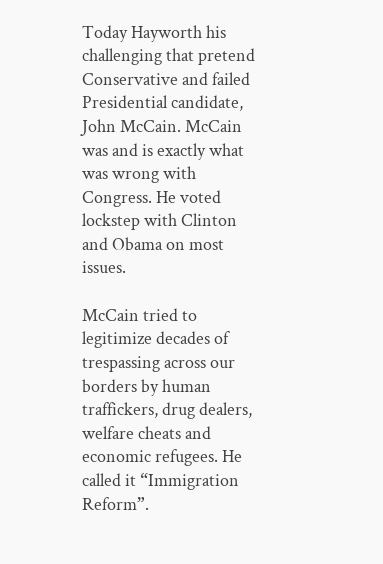Today Hayworth his challenging that pretend Conservative and failed Presidential candidate, John McCain. McCain was and is exactly what was wrong with Congress. He voted lockstep with Clinton and Obama on most issues.

McCain tried to legitimize decades of trespassing across our borders by human traffickers, drug dealers, welfare cheats and economic refugees. He called it “Immigration Reform”.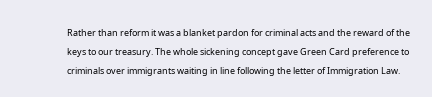Rather than reform it was a blanket pardon for criminal acts and the reward of the keys to our treasury. The whole sickening concept gave Green Card preference to criminals over immigrants waiting in line following the letter of Immigration Law.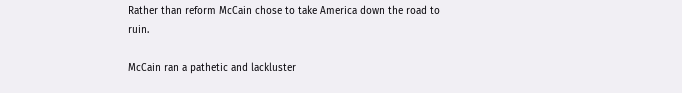Rather than reform McCain chose to take America down the road to ruin.

McCain ran a pathetic and lackluster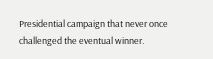Presidential campaign that never once challenged the eventual winner.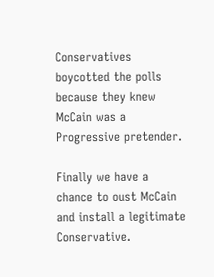Conservatives boycotted the polls because they knew McCain was a Progressive pretender.

Finally we have a chance to oust McCain and install a legitimate Conservative.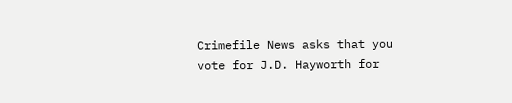Crimefile News asks that you vote for J.D. Hayworth for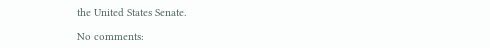the United States Senate.

No comments: